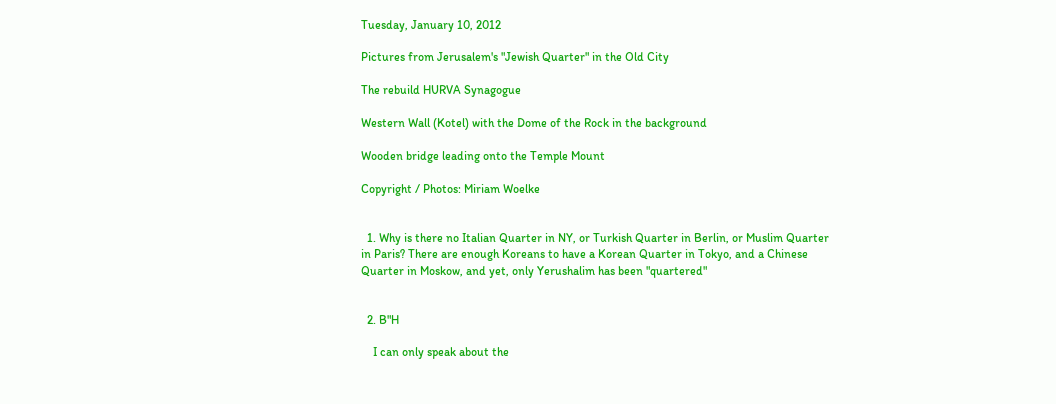Tuesday, January 10, 2012

Pictures from Jerusalem's "Jewish Quarter" in the Old City

The rebuild HURVA Synagogue

Western Wall (Kotel) with the Dome of the Rock in the background

Wooden bridge leading onto the Temple Mount

Copyright / Photos: Miriam Woelke


  1. Why is there no Italian Quarter in NY, or Turkish Quarter in Berlin, or Muslim Quarter in Paris? There are enough Koreans to have a Korean Quarter in Tokyo, and a Chinese Quarter in Moskow, and yet, only Yerushalim has been "quartered"


  2. B"H

    I can only speak about the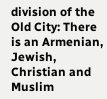division of the Old City: There is an Armenian, Jewish, Christian and Muslim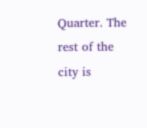Quarter. The rest of the city is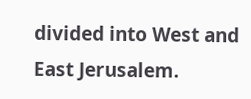divided into West and East Jerusalem.